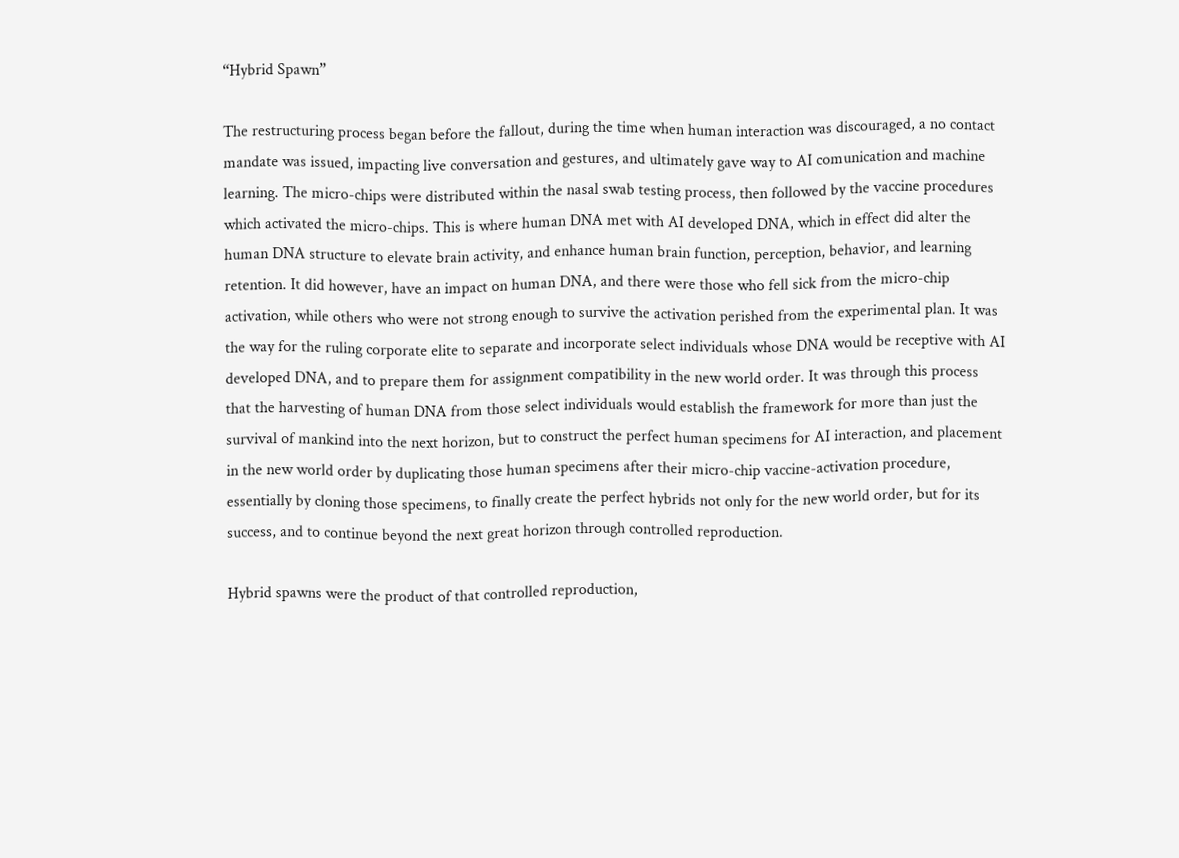“Hybrid Spawn”

The restructuring process began before the fallout, during the time when human interaction was discouraged, a no contact mandate was issued, impacting live conversation and gestures, and ultimately gave way to AI comunication and machine learning. The micro-chips were distributed within the nasal swab testing process, then followed by the vaccine procedures which activated the micro-chips. This is where human DNA met with AI developed DNA, which in effect did alter the human DNA structure to elevate brain activity, and enhance human brain function, perception, behavior, and learning retention. It did however, have an impact on human DNA, and there were those who fell sick from the micro-chip activation, while others who were not strong enough to survive the activation perished from the experimental plan. It was the way for the ruling corporate elite to separate and incorporate select individuals whose DNA would be receptive with AI developed DNA, and to prepare them for assignment compatibility in the new world order. It was through this process that the harvesting of human DNA from those select individuals would establish the framework for more than just the survival of mankind into the next horizon, but to construct the perfect human specimens for AI interaction, and placement in the new world order by duplicating those human specimens after their micro-chip vaccine-activation procedure, essentially by cloning those specimens, to finally create the perfect hybrids not only for the new world order, but for its success, and to continue beyond the next great horizon through controlled reproduction.

Hybrid spawns were the product of that controlled reproduction,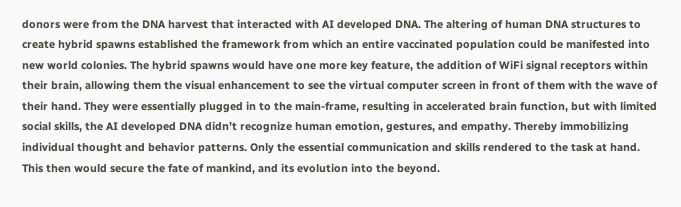donors were from the DNA harvest that interacted with AI developed DNA. The altering of human DNA structures to create hybrid spawns established the framework from which an entire vaccinated population could be manifested into new world colonies. The hybrid spawns would have one more key feature, the addition of WiFi signal receptors within their brain, allowing them the visual enhancement to see the virtual computer screen in front of them with the wave of their hand. They were essentially plugged in to the main-frame, resulting in accelerated brain function, but with limited social skills, the AI developed DNA didn’t recognize human emotion, gestures, and empathy. Thereby immobilizing individual thought and behavior patterns. Only the essential communication and skills rendered to the task at hand. This then would secure the fate of mankind, and its evolution into the beyond.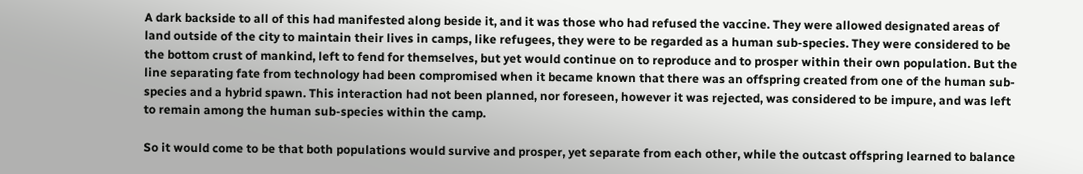A dark backside to all of this had manifested along beside it, and it was those who had refused the vaccine. They were allowed designated areas of land outside of the city to maintain their lives in camps, like refugees, they were to be regarded as a human sub-species. They were considered to be the bottom crust of mankind, left to fend for themselves, but yet would continue on to reproduce and to prosper within their own population. But the line separating fate from technology had been compromised when it became known that there was an offspring created from one of the human sub-species and a hybrid spawn. This interaction had not been planned, nor foreseen, however it was rejected, was considered to be impure, and was left to remain among the human sub-species within the camp.

So it would come to be that both populations would survive and prosper, yet separate from each other, while the outcast offspring learned to balance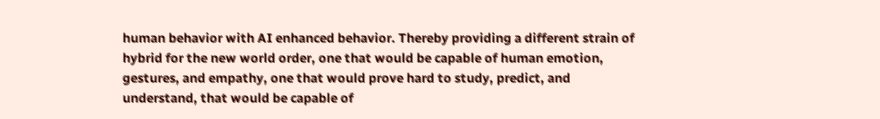human behavior with AI enhanced behavior. Thereby providing a different strain of hybrid for the new world order, one that would be capable of human emotion, gestures, and empathy, one that would prove hard to study, predict, and understand, that would be capable of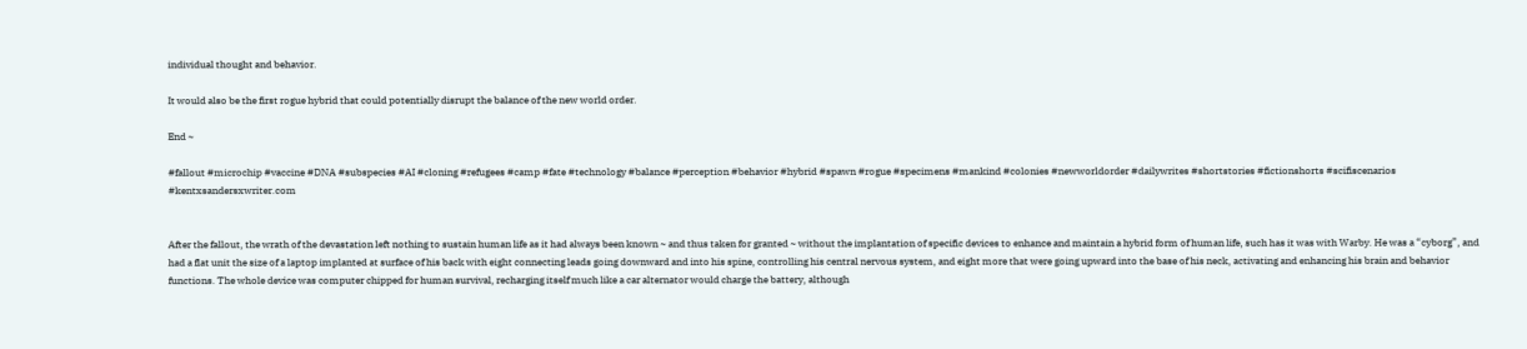individual thought and behavior.

It would also be the first rogue hybrid that could potentially disrupt the balance of the new world order.

End ~

#fallout #microchip #vaccine #DNA #subspecies #AI #cloning #refugees #camp #fate #technology #balance #perception #behavior #hybrid #spawn #rogue #specimens #mankind #colonies #newworldorder #dailywrites #shortstories #fictionshorts #scifiscenarios #kentxsandersxwriter.com


After the fallout, the wrath of the devastation left nothing to sustain human life as it had always been known ~ and thus taken for granted ~ without the implantation of specific devices to enhance and maintain a hybrid form of human life, such has it was with Warby. He was a “cyborg”, and had a flat unit the size of a laptop implanted at surface of his back with eight connecting leads going downward and into his spine, controlling his central nervous system, and eight more that were going upward into the base of his neck, activating and enhancing his brain and behavior functions. The whole device was computer chipped for human survival, recharging itself much like a car alternator would charge the battery, although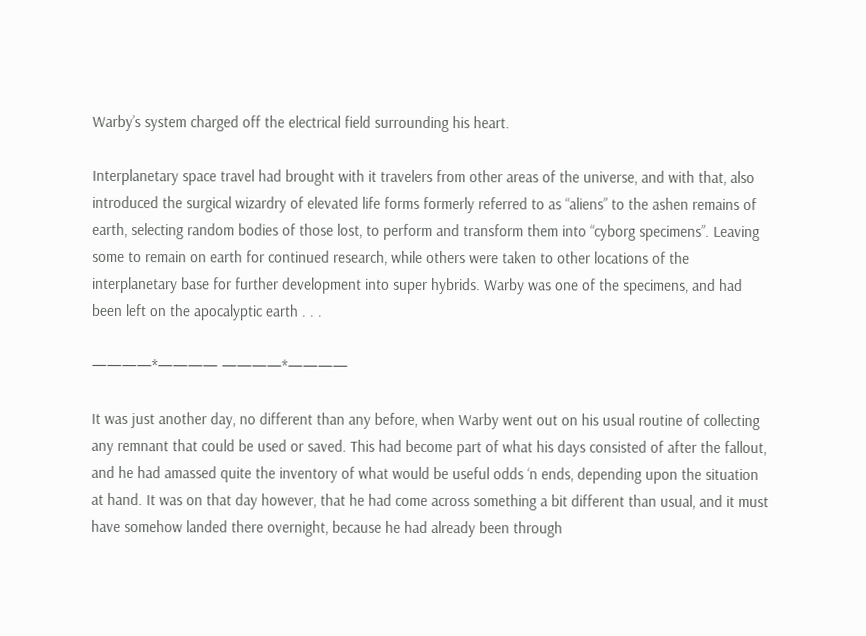Warby’s system charged off the electrical field surrounding his heart.

Interplanetary space travel had brought with it travelers from other areas of the universe, and with that, also introduced the surgical wizardry of elevated life forms formerly referred to as “aliens” to the ashen remains of earth, selecting random bodies of those lost, to perform and transform them into “cyborg specimens”. Leaving some to remain on earth for continued research, while others were taken to other locations of the interplanetary base for further development into super hybrids. Warby was one of the specimens, and had been left on the apocalyptic earth . . .

————*———— ————*————

It was just another day, no different than any before, when Warby went out on his usual routine of collecting any remnant that could be used or saved. This had become part of what his days consisted of after the fallout, and he had amassed quite the inventory of what would be useful odds ‘n ends, depending upon the situation at hand. It was on that day however, that he had come across something a bit different than usual, and it must have somehow landed there overnight, because he had already been through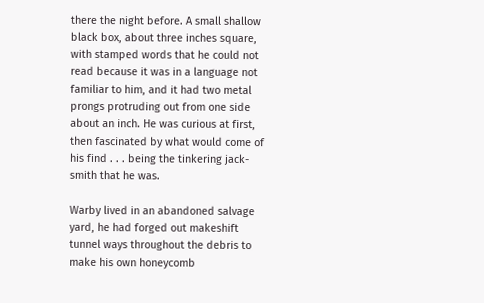there the night before. A small shallow black box, about three inches square, with stamped words that he could not read because it was in a language not familiar to him, and it had two metal prongs protruding out from one side about an inch. He was curious at first, then fascinated by what would come of his find . . . being the tinkering jack-smith that he was.

Warby lived in an abandoned salvage yard, he had forged out makeshift tunnel ways throughout the debris to make his own honeycomb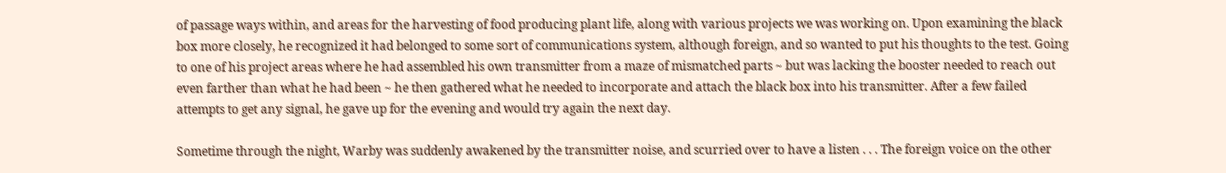of passage ways within, and areas for the harvesting of food producing plant life, along with various projects we was working on. Upon examining the black box more closely, he recognized it had belonged to some sort of communications system, although foreign, and so wanted to put his thoughts to the test. Going to one of his project areas where he had assembled his own transmitter from a maze of mismatched parts ~ but was lacking the booster needed to reach out even farther than what he had been ~ he then gathered what he needed to incorporate and attach the black box into his transmitter. After a few failed attempts to get any signal, he gave up for the evening and would try again the next day.

Sometime through the night, Warby was suddenly awakened by the transmitter noise, and scurried over to have a listen . . . The foreign voice on the other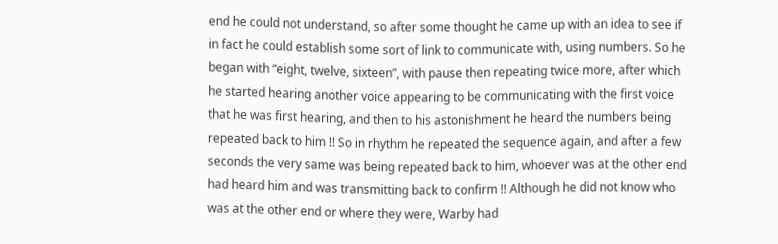end he could not understand, so after some thought he came up with an idea to see if in fact he could establish some sort of link to communicate with, using numbers. So he began with “eight, twelve, sixteen”, with pause then repeating twice more, after which he started hearing another voice appearing to be communicating with the first voice that he was first hearing, and then to his astonishment he heard the numbers being repeated back to him !! So in rhythm he repeated the sequence again, and after a few seconds the very same was being repeated back to him, whoever was at the other end had heard him and was transmitting back to confirm !! Although he did not know who was at the other end or where they were, Warby had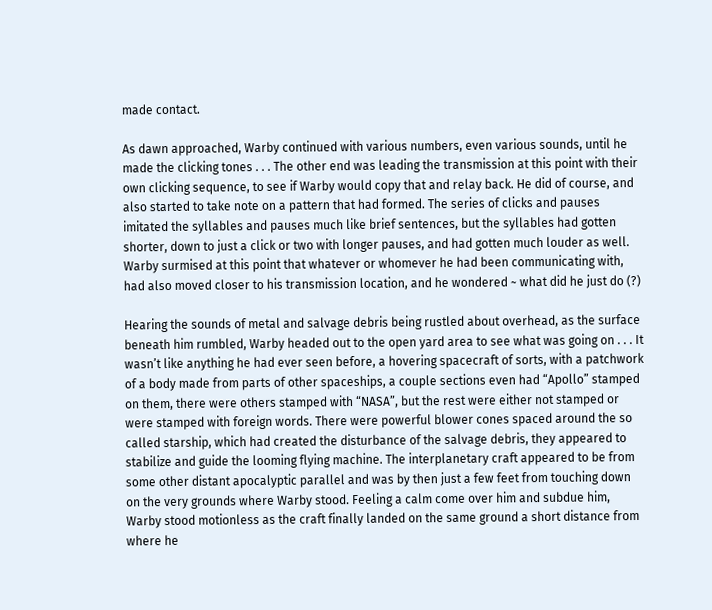made contact.

As dawn approached, Warby continued with various numbers, even various sounds, until he made the clicking tones . . . The other end was leading the transmission at this point with their own clicking sequence, to see if Warby would copy that and relay back. He did of course, and also started to take note on a pattern that had formed. The series of clicks and pauses imitated the syllables and pauses much like brief sentences, but the syllables had gotten shorter, down to just a click or two with longer pauses, and had gotten much louder as well. Warby surmised at this point that whatever or whomever he had been communicating with, had also moved closer to his transmission location, and he wondered ~ what did he just do (?)

Hearing the sounds of metal and salvage debris being rustled about overhead, as the surface beneath him rumbled, Warby headed out to the open yard area to see what was going on . . . It wasn’t like anything he had ever seen before, a hovering spacecraft of sorts, with a patchwork of a body made from parts of other spaceships, a couple sections even had “Apollo” stamped on them, there were others stamped with “NASA”, but the rest were either not stamped or were stamped with foreign words. There were powerful blower cones spaced around the so called starship, which had created the disturbance of the salvage debris, they appeared to stabilize and guide the looming flying machine. The interplanetary craft appeared to be from some other distant apocalyptic parallel and was by then just a few feet from touching down on the very grounds where Warby stood. Feeling a calm come over him and subdue him, Warby stood motionless as the craft finally landed on the same ground a short distance from where he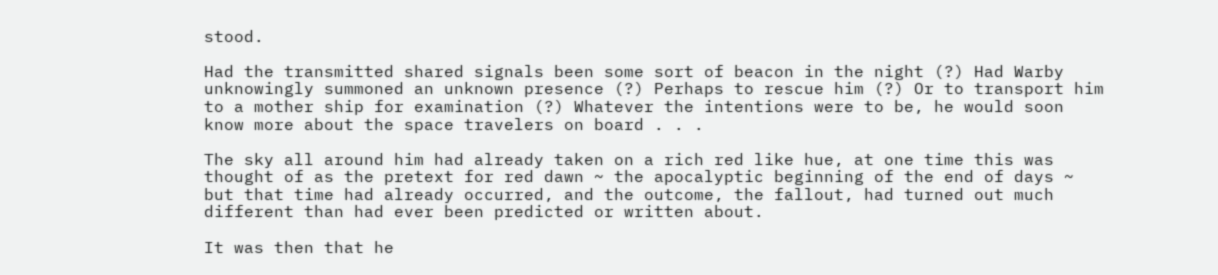stood.

Had the transmitted shared signals been some sort of beacon in the night (?) Had Warby unknowingly summoned an unknown presence (?) Perhaps to rescue him (?) Or to transport him to a mother ship for examination (?) Whatever the intentions were to be, he would soon know more about the space travelers on board . . .

The sky all around him had already taken on a rich red like hue, at one time this was thought of as the pretext for red dawn ~ the apocalyptic beginning of the end of days ~ but that time had already occurred, and the outcome, the fallout, had turned out much different than had ever been predicted or written about.

It was then that he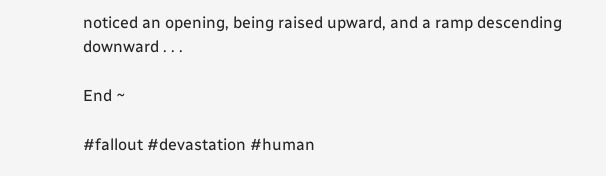noticed an opening, being raised upward, and a ramp descending downward . . .

End ~

#fallout #devastation #human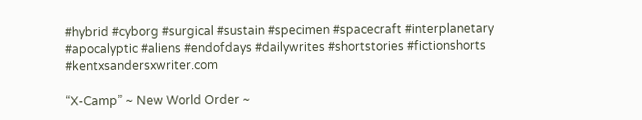#hybrid #cyborg #surgical #sustain #specimen #spacecraft #interplanetary #apocalyptic #aliens #endofdays #dailywrites #shortstories #fictionshorts #kentxsandersxwriter.com

“X-Camp” ~ New World Order ~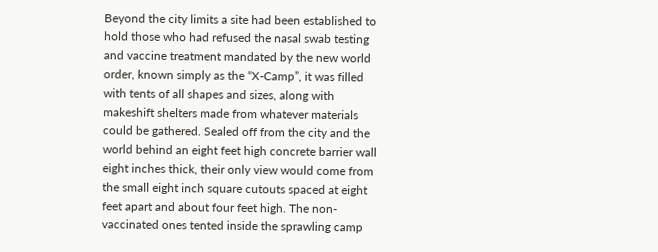Beyond the city limits a site had been established to hold those who had refused the nasal swab testing and vaccine treatment mandated by the new world order, known simply as the “X-Camp”, it was filled with tents of all shapes and sizes, along with makeshift shelters made from whatever materials could be gathered. Sealed off from the city and the world behind an eight feet high concrete barrier wall eight inches thick, their only view would come from the small eight inch square cutouts spaced at eight feet apart and about four feet high. The non-vaccinated ones tented inside the sprawling camp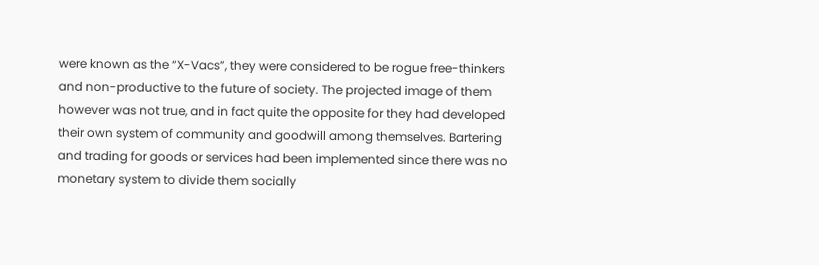were known as the “X-Vacs”, they were considered to be rogue free-thinkers and non-productive to the future of society. The projected image of them however was not true, and in fact quite the opposite for they had developed their own system of community and goodwill among themselves. Bartering and trading for goods or services had been implemented since there was no monetary system to divide them socially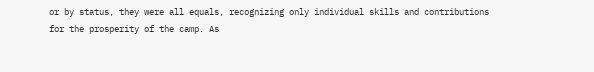or by status, they were all equals, recognizing only individual skills and contributions for the prosperity of the camp. As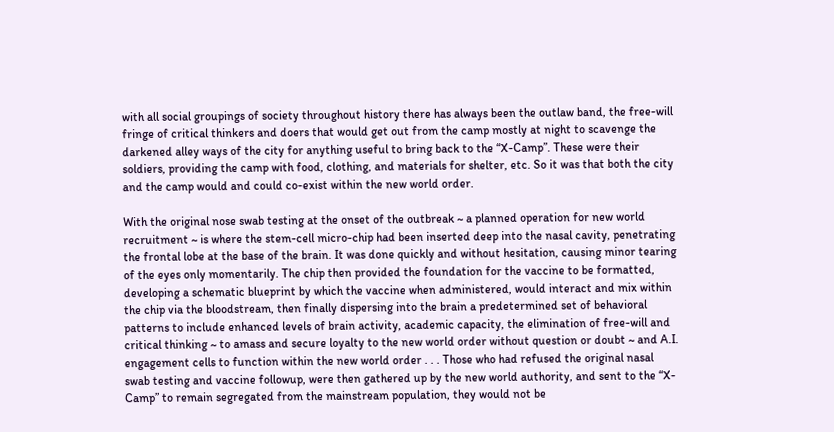with all social groupings of society throughout history there has always been the outlaw band, the free-will fringe of critical thinkers and doers that would get out from the camp mostly at night to scavenge the darkened alley ways of the city for anything useful to bring back to the “X-Camp”. These were their soldiers, providing the camp with food, clothing, and materials for shelter, etc. So it was that both the city and the camp would and could co-exist within the new world order.

With the original nose swab testing at the onset of the outbreak ~ a planned operation for new world recruitment ~ is where the stem-cell micro-chip had been inserted deep into the nasal cavity, penetrating the frontal lobe at the base of the brain. It was done quickly and without hesitation, causing minor tearing of the eyes only momentarily. The chip then provided the foundation for the vaccine to be formatted, developing a schematic blueprint by which the vaccine when administered, would interact and mix within the chip via the bloodstream, then finally dispersing into the brain a predetermined set of behavioral patterns to include enhanced levels of brain activity, academic capacity, the elimination of free-will and critical thinking ~ to amass and secure loyalty to the new world order without question or doubt ~ and A.I. engagement cells to function within the new world order . . . Those who had refused the original nasal swab testing and vaccine followup, were then gathered up by the new world authority, and sent to the “X-Camp” to remain segregated from the mainstream population, they would not be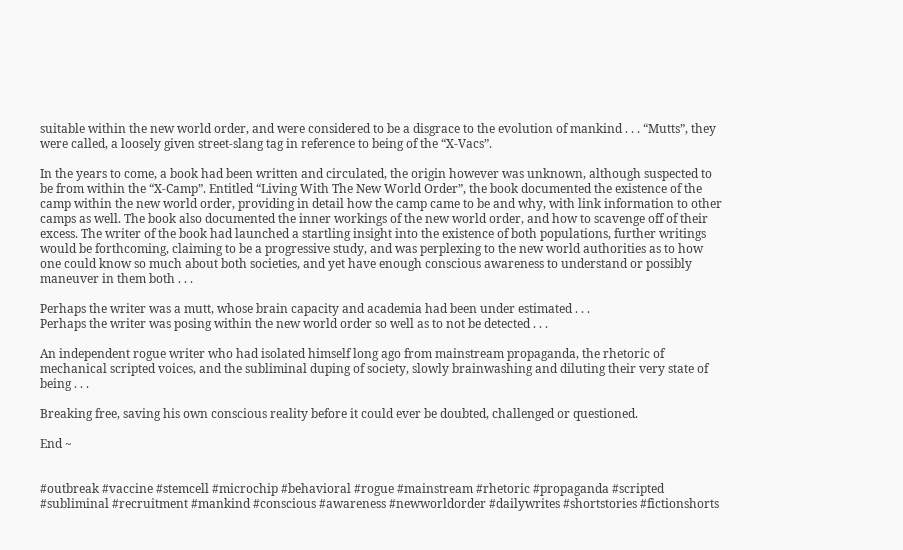suitable within the new world order, and were considered to be a disgrace to the evolution of mankind . . . “Mutts”, they were called, a loosely given street-slang tag in reference to being of the “X-Vacs”.

In the years to come, a book had been written and circulated, the origin however was unknown, although suspected to be from within the “X-Camp”. Entitled “Living With The New World Order”, the book documented the existence of the camp within the new world order, providing in detail how the camp came to be and why, with link information to other camps as well. The book also documented the inner workings of the new world order, and how to scavenge off of their excess. The writer of the book had launched a startling insight into the existence of both populations, further writings would be forthcoming, claiming to be a progressive study, and was perplexing to the new world authorities as to how one could know so much about both societies, and yet have enough conscious awareness to understand or possibly maneuver in them both . . .

Perhaps the writer was a mutt, whose brain capacity and academia had been under estimated . . .
Perhaps the writer was posing within the new world order so well as to not be detected . . .

An independent rogue writer who had isolated himself long ago from mainstream propaganda, the rhetoric of mechanical scripted voices, and the subliminal duping of society, slowly brainwashing and diluting their very state of being . . .

Breaking free, saving his own conscious reality before it could ever be doubted, challenged or questioned.

End ~


#outbreak #vaccine #stemcell #microchip #behavioral #rogue #mainstream #rhetoric #propaganda #scripted #subliminal #recruitment #mankind #conscious #awareness #newworldorder #dailywrites #shortstories #fictionshorts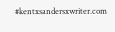#kentxsandersxwriter.com